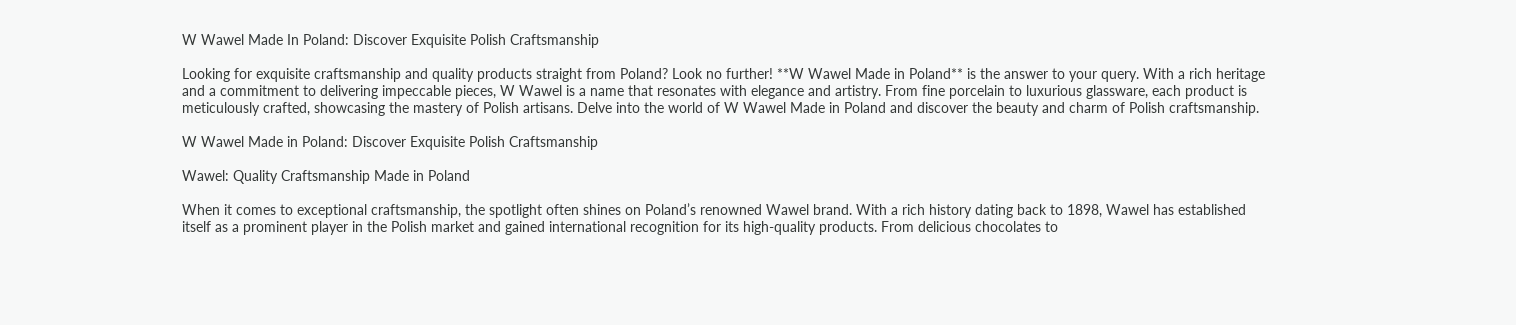W Wawel Made In Poland: Discover Exquisite Polish Craftsmanship

Looking for exquisite craftsmanship and quality products straight from Poland? Look no further! **W Wawel Made in Poland** is the answer to your query. With a rich heritage and a commitment to delivering impeccable pieces, W Wawel is a name that resonates with elegance and artistry. From fine porcelain to luxurious glassware, each product is meticulously crafted, showcasing the mastery of Polish artisans. Delve into the world of W Wawel Made in Poland and discover the beauty and charm of Polish craftsmanship.

W Wawel Made in Poland: Discover Exquisite Polish Craftsmanship

Wawel: Quality Craftsmanship Made in Poland

When it comes to exceptional craftsmanship, the spotlight often shines on Poland’s renowned Wawel brand. With a rich history dating back to 1898, Wawel has established itself as a prominent player in the Polish market and gained international recognition for its high-quality products. From delicious chocolates to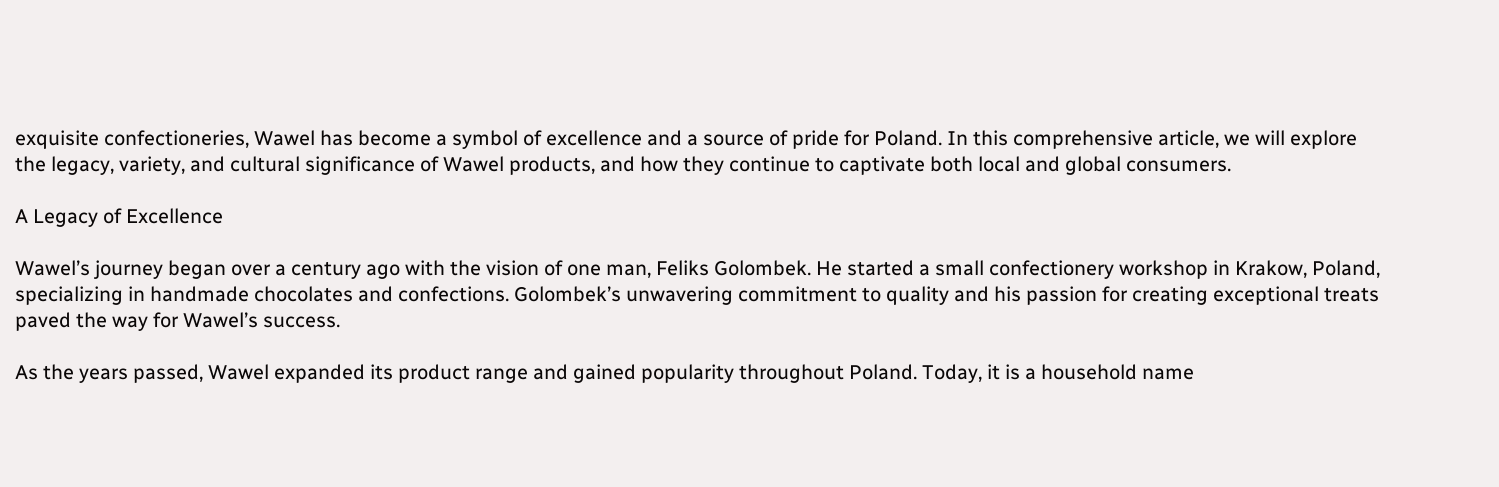exquisite confectioneries, Wawel has become a symbol of excellence and a source of pride for Poland. In this comprehensive article, we will explore the legacy, variety, and cultural significance of Wawel products, and how they continue to captivate both local and global consumers.

A Legacy of Excellence

Wawel’s journey began over a century ago with the vision of one man, Feliks Golombek. He started a small confectionery workshop in Krakow, Poland, specializing in handmade chocolates and confections. Golombek’s unwavering commitment to quality and his passion for creating exceptional treats paved the way for Wawel’s success.

As the years passed, Wawel expanded its product range and gained popularity throughout Poland. Today, it is a household name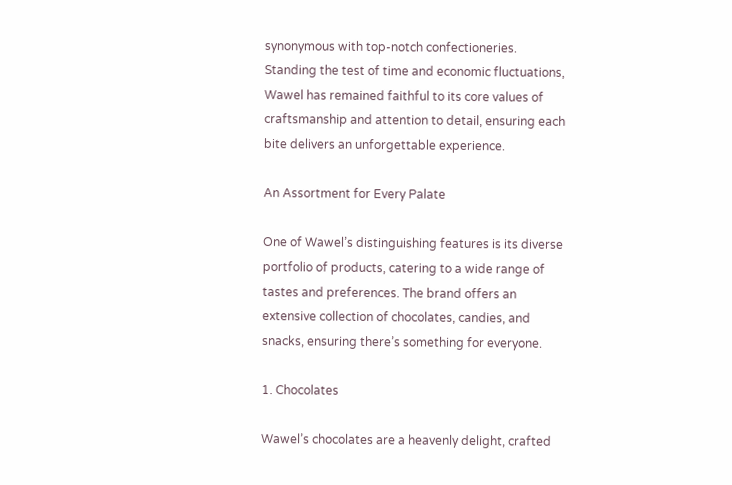synonymous with top-notch confectioneries. Standing the test of time and economic fluctuations, Wawel has remained faithful to its core values of craftsmanship and attention to detail, ensuring each bite delivers an unforgettable experience.

An Assortment for Every Palate

One of Wawel’s distinguishing features is its diverse portfolio of products, catering to a wide range of tastes and preferences. The brand offers an extensive collection of chocolates, candies, and snacks, ensuring there’s something for everyone.

1. Chocolates

Wawel’s chocolates are a heavenly delight, crafted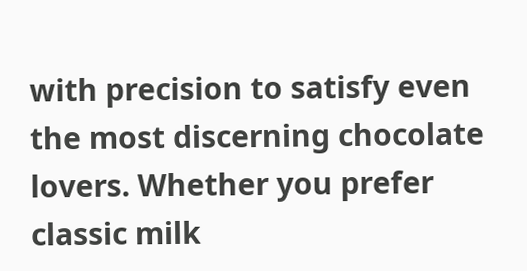with precision to satisfy even the most discerning chocolate lovers. Whether you prefer classic milk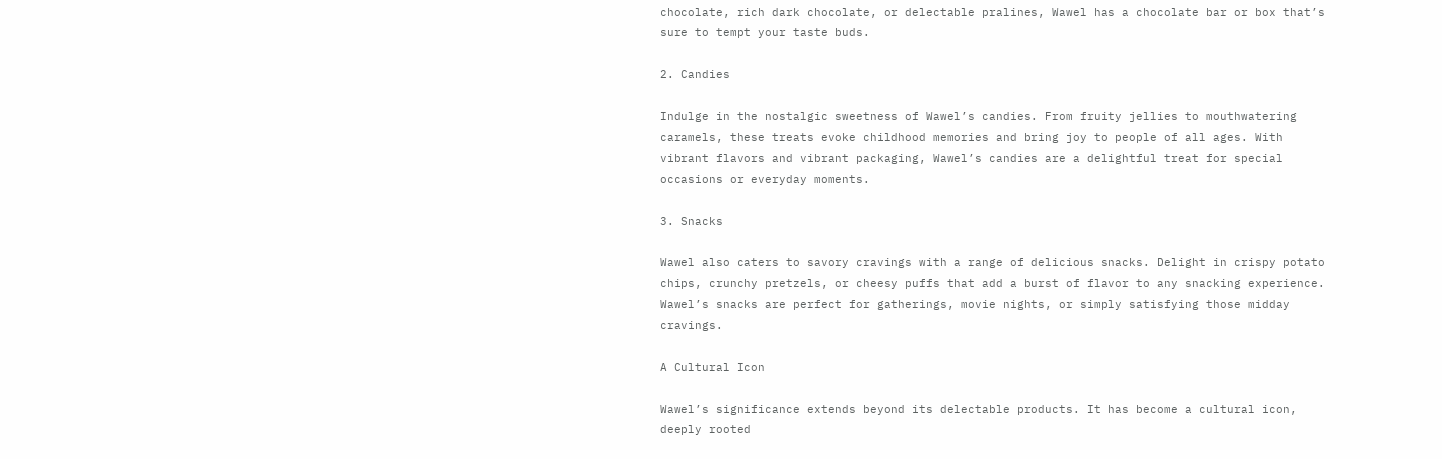chocolate, rich dark chocolate, or delectable pralines, Wawel has a chocolate bar or box that’s sure to tempt your taste buds.

2. Candies

Indulge in the nostalgic sweetness of Wawel’s candies. From fruity jellies to mouthwatering caramels, these treats evoke childhood memories and bring joy to people of all ages. With vibrant flavors and vibrant packaging, Wawel’s candies are a delightful treat for special occasions or everyday moments.

3. Snacks

Wawel also caters to savory cravings with a range of delicious snacks. Delight in crispy potato chips, crunchy pretzels, or cheesy puffs that add a burst of flavor to any snacking experience. Wawel’s snacks are perfect for gatherings, movie nights, or simply satisfying those midday cravings.

A Cultural Icon

Wawel’s significance extends beyond its delectable products. It has become a cultural icon, deeply rooted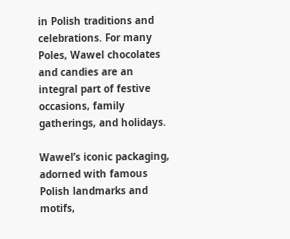in Polish traditions and celebrations. For many Poles, Wawel chocolates and candies are an integral part of festive occasions, family gatherings, and holidays.

Wawel’s iconic packaging, adorned with famous Polish landmarks and motifs,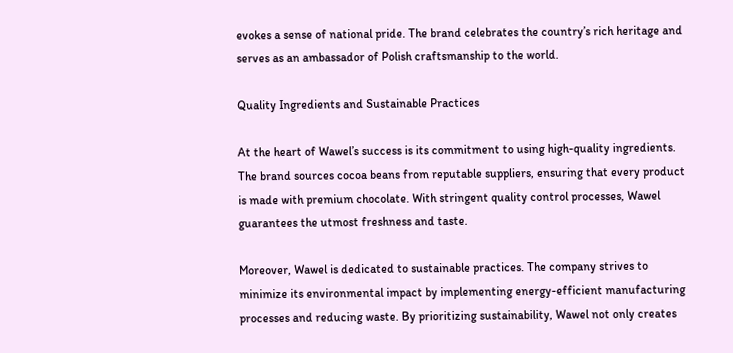evokes a sense of national pride. The brand celebrates the country’s rich heritage and serves as an ambassador of Polish craftsmanship to the world.

Quality Ingredients and Sustainable Practices

At the heart of Wawel’s success is its commitment to using high-quality ingredients. The brand sources cocoa beans from reputable suppliers, ensuring that every product is made with premium chocolate. With stringent quality control processes, Wawel guarantees the utmost freshness and taste.

Moreover, Wawel is dedicated to sustainable practices. The company strives to minimize its environmental impact by implementing energy-efficient manufacturing processes and reducing waste. By prioritizing sustainability, Wawel not only creates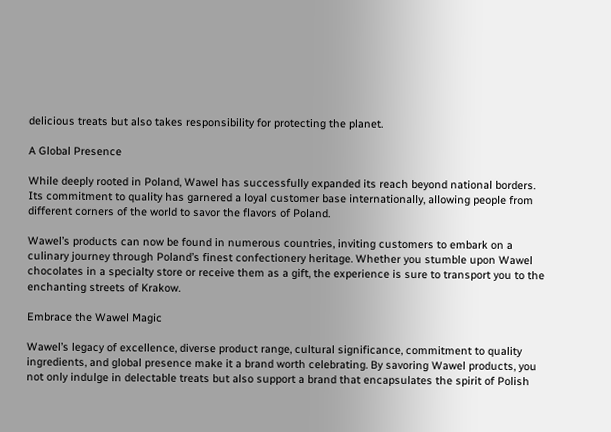delicious treats but also takes responsibility for protecting the planet.

A Global Presence

While deeply rooted in Poland, Wawel has successfully expanded its reach beyond national borders. Its commitment to quality has garnered a loyal customer base internationally, allowing people from different corners of the world to savor the flavors of Poland.

Wawel’s products can now be found in numerous countries, inviting customers to embark on a culinary journey through Poland’s finest confectionery heritage. Whether you stumble upon Wawel chocolates in a specialty store or receive them as a gift, the experience is sure to transport you to the enchanting streets of Krakow.

Embrace the Wawel Magic

Wawel’s legacy of excellence, diverse product range, cultural significance, commitment to quality ingredients, and global presence make it a brand worth celebrating. By savoring Wawel products, you not only indulge in delectable treats but also support a brand that encapsulates the spirit of Polish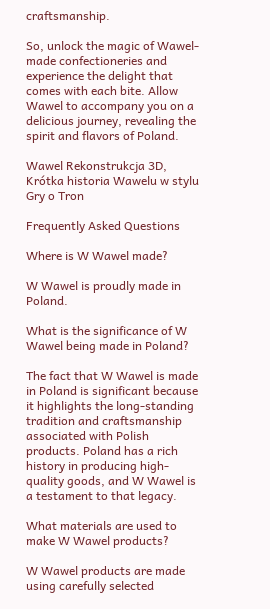craftsmanship.

So, unlock the magic of Wawel-made confectioneries and experience the delight that comes with each bite. Allow Wawel to accompany you on a delicious journey, revealing the spirit and flavors of Poland.

Wawel Rekonstrukcja 3D, Krótka historia Wawelu w stylu Gry o Tron

Frequently Asked Questions

Where is W Wawel made?

W Wawel is proudly made in Poland.

What is the significance of W Wawel being made in Poland?

The fact that W Wawel is made in Poland is significant because it highlights the long-standing tradition and craftsmanship associated with Polish products. Poland has a rich history in producing high-quality goods, and W Wawel is a testament to that legacy.

What materials are used to make W Wawel products?

W Wawel products are made using carefully selected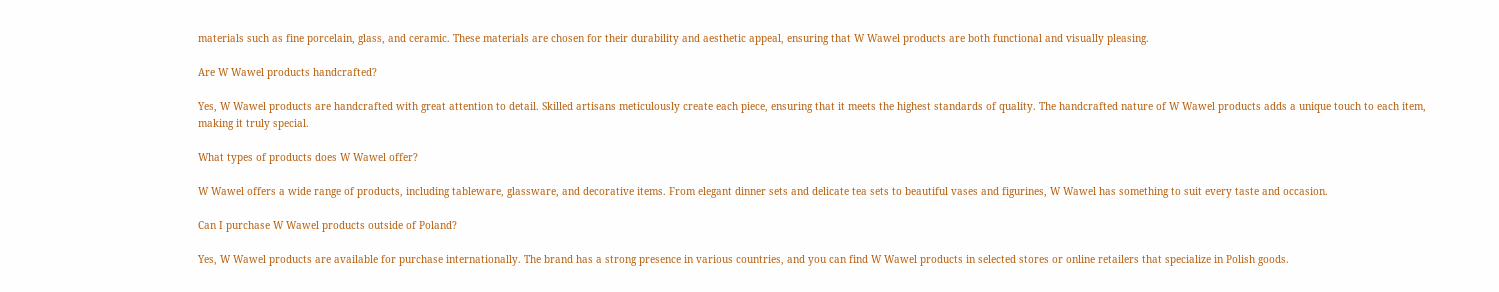materials such as fine porcelain, glass, and ceramic. These materials are chosen for their durability and aesthetic appeal, ensuring that W Wawel products are both functional and visually pleasing.

Are W Wawel products handcrafted?

Yes, W Wawel products are handcrafted with great attention to detail. Skilled artisans meticulously create each piece, ensuring that it meets the highest standards of quality. The handcrafted nature of W Wawel products adds a unique touch to each item, making it truly special.

What types of products does W Wawel offer?

W Wawel offers a wide range of products, including tableware, glassware, and decorative items. From elegant dinner sets and delicate tea sets to beautiful vases and figurines, W Wawel has something to suit every taste and occasion.

Can I purchase W Wawel products outside of Poland?

Yes, W Wawel products are available for purchase internationally. The brand has a strong presence in various countries, and you can find W Wawel products in selected stores or online retailers that specialize in Polish goods.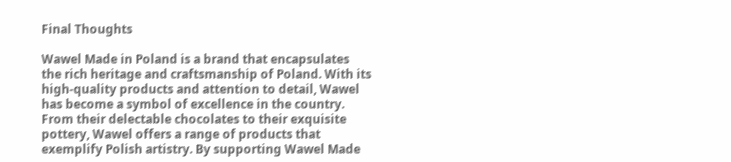Final Thoughts

Wawel Made in Poland is a brand that encapsulates the rich heritage and craftsmanship of Poland. With its high-quality products and attention to detail, Wawel has become a symbol of excellence in the country. From their delectable chocolates to their exquisite pottery, Wawel offers a range of products that exemplify Polish artistry. By supporting Wawel Made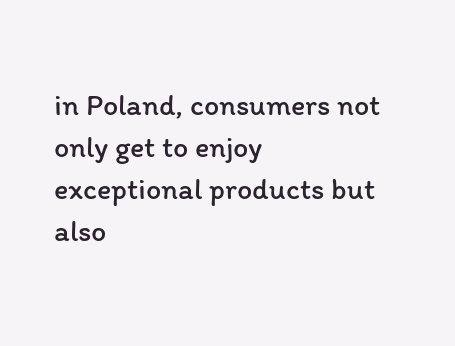in Poland, consumers not only get to enjoy exceptional products but also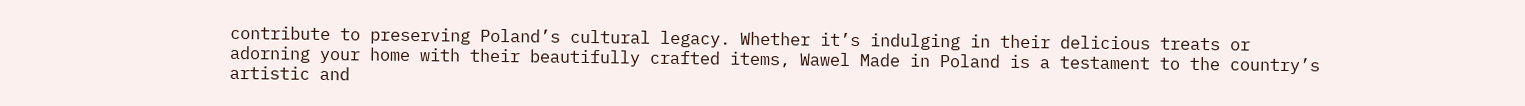contribute to preserving Poland’s cultural legacy. Whether it’s indulging in their delicious treats or adorning your home with their beautifully crafted items, Wawel Made in Poland is a testament to the country’s artistic and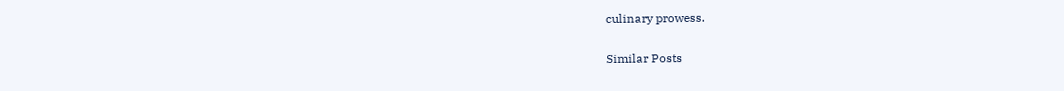culinary prowess.

Similar Posts